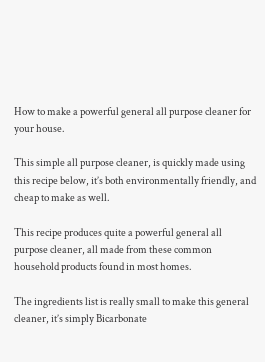How to make a powerful general all purpose cleaner for your house.

This simple all purpose cleaner, is quickly made using this recipe below, it’s both environmentally friendly, and cheap to make as well.

This recipe produces quite a powerful general all purpose cleaner, all made from these common household products found in most homes.

The ingredients list is really small to make this general cleaner, it’s simply Bicarbonate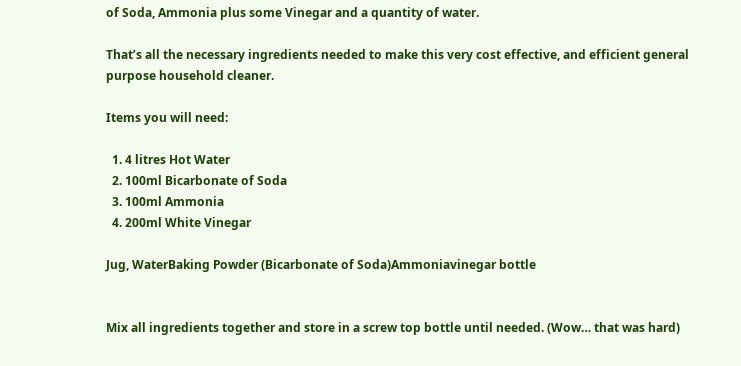of Soda, Ammonia plus some Vinegar and a quantity of water.

That’s all the necessary ingredients needed to make this very cost effective, and efficient general purpose household cleaner.

Items you will need:

  1. 4 litres Hot Water
  2. 100ml Bicarbonate of Soda
  3. 100ml Ammonia
  4. 200ml White Vinegar

Jug, WaterBaking Powder (Bicarbonate of Soda)Ammoniavinegar bottle


Mix all ingredients together and store in a screw top bottle until needed. (Wow… that was hard)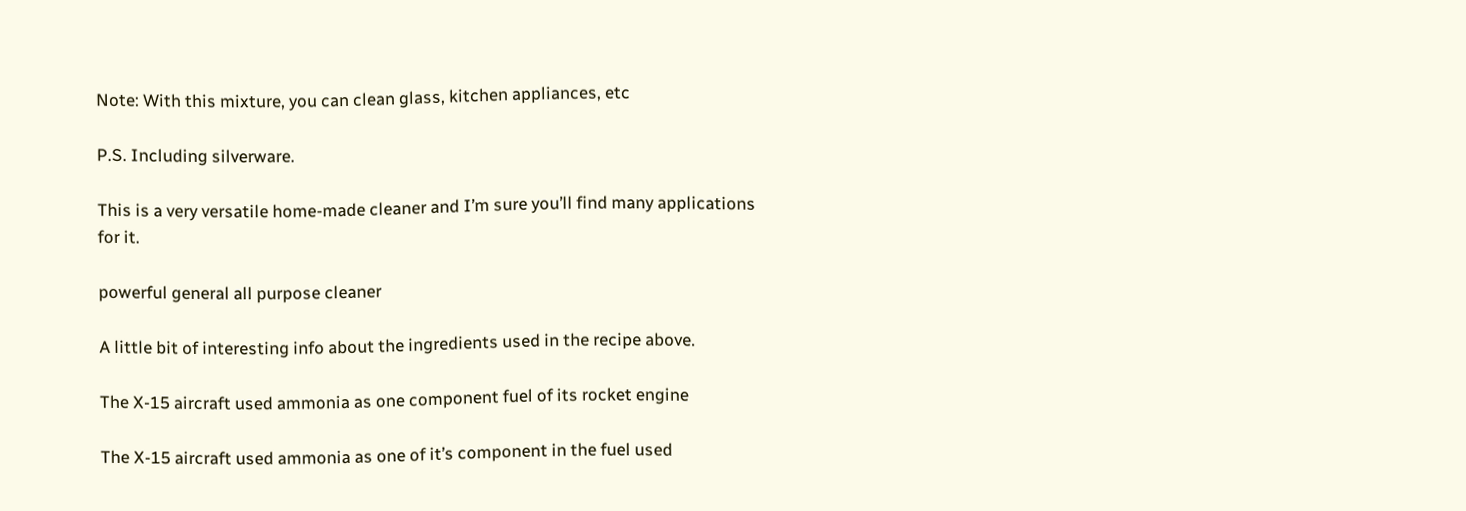Note: With this mixture, you can clean glass, kitchen appliances, etc

P.S. Including silverware.

This is a very versatile home-made cleaner and I’m sure you’ll find many applications for it.

powerful general all purpose cleaner

A little bit of interesting info about the ingredients used in the recipe above.

The X-15 aircraft used ammonia as one component fuel of its rocket engine

The X-15 aircraft used ammonia as one of it’s component in the fuel used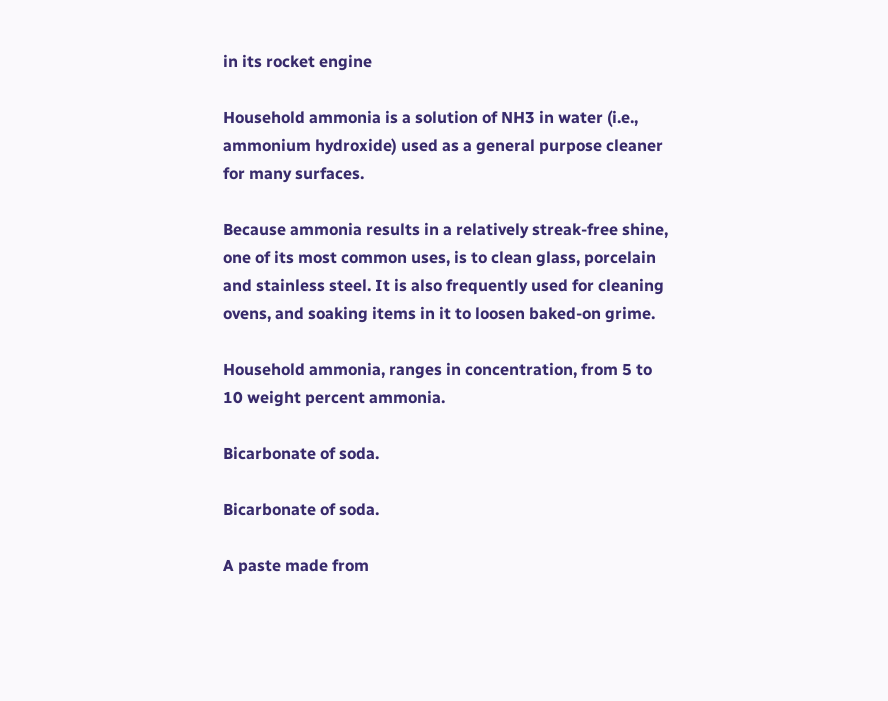in its rocket engine

Household ammonia is a solution of NH3 in water (i.e., ammonium hydroxide) used as a general purpose cleaner for many surfaces.

Because ammonia results in a relatively streak-free shine, one of its most common uses, is to clean glass, porcelain and stainless steel. It is also frequently used for cleaning ovens, and soaking items in it to loosen baked-on grime.

Household ammonia, ranges in concentration, from 5 to 10 weight percent ammonia.

Bicarbonate of soda.

Bicarbonate of soda.

A paste made from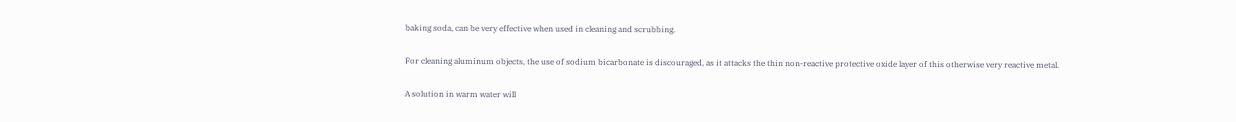baking soda, can be very effective when used in cleaning and scrubbing.

For cleaning aluminum objects, the use of sodium bicarbonate is discouraged, as it attacks the thin non-reactive protective oxide layer of this otherwise very reactive metal.

A solution in warm water will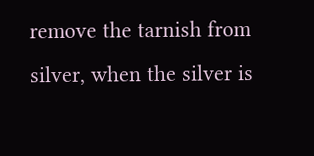remove the tarnish from silver, when the silver is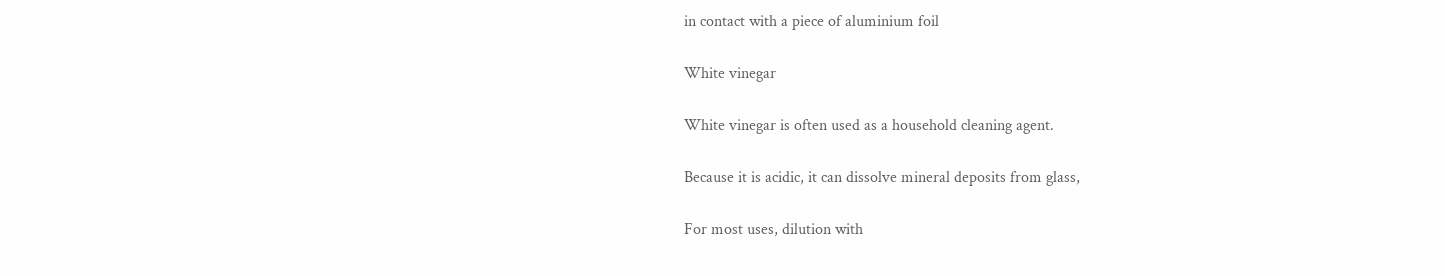in contact with a piece of aluminium foil

White vinegar

White vinegar is often used as a household cleaning agent.

Because it is acidic, it can dissolve mineral deposits from glass,

For most uses, dilution with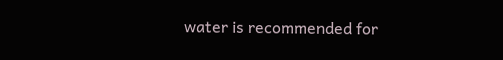water is recommended for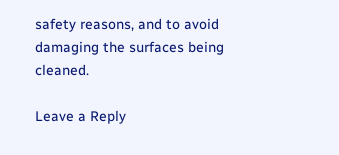safety reasons, and to avoid damaging the surfaces being cleaned.

Leave a Reply